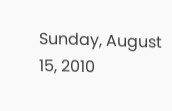Sunday, August 15, 2010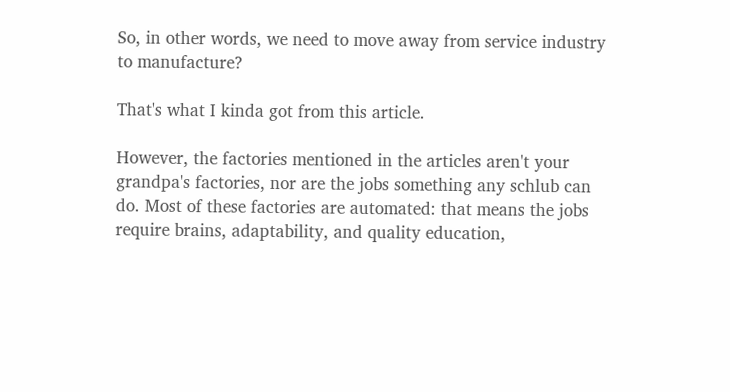So, in other words, we need to move away from service industry to manufacture?

That's what I kinda got from this article.

However, the factories mentioned in the articles aren't your grandpa's factories, nor are the jobs something any schlub can do. Most of these factories are automated: that means the jobs require brains, adaptability, and quality education,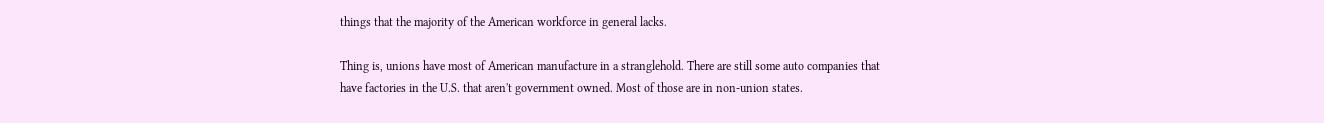things that the majority of the American workforce in general lacks.

Thing is, unions have most of American manufacture in a stranglehold. There are still some auto companies that have factories in the U.S. that aren't government owned. Most of those are in non-union states.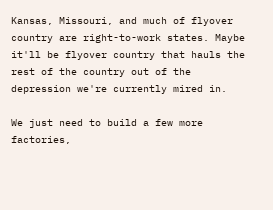Kansas, Missouri, and much of flyover country are right-to-work states. Maybe it'll be flyover country that hauls the rest of the country out of the depression we're currently mired in.

We just need to build a few more factories,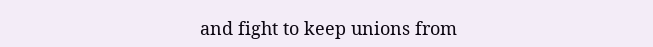and fight to keep unions from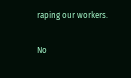raping our workers.

No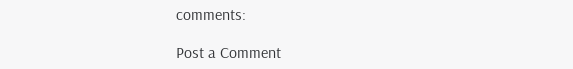comments:

Post a Comment